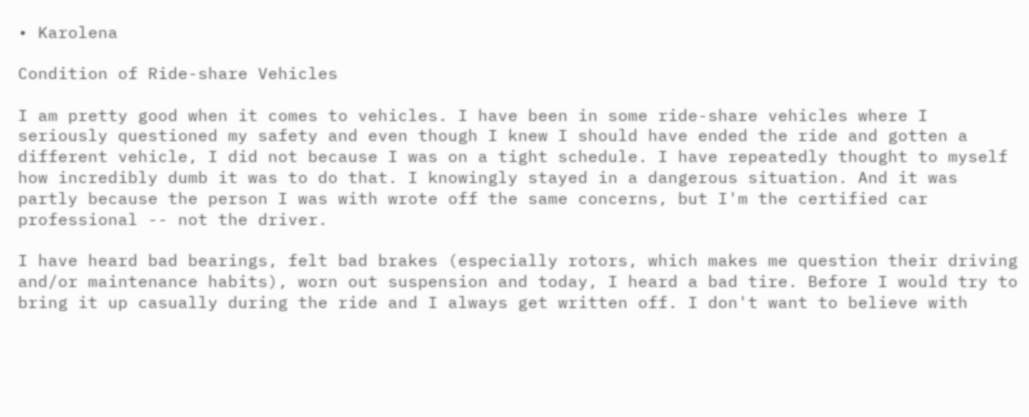• Karolena

Condition of Ride-share Vehicles

I am pretty good when it comes to vehicles. I have been in some ride-share vehicles where I seriously questioned my safety and even though I knew I should have ended the ride and gotten a different vehicle, I did not because I was on a tight schedule. I have repeatedly thought to myself how incredibly dumb it was to do that. I knowingly stayed in a dangerous situation. And it was partly because the person I was with wrote off the same concerns, but I'm the certified car professional -- not the driver.

I have heard bad bearings, felt bad brakes (especially rotors, which makes me question their driving and/or maintenance habits), worn out suspension and today, I heard a bad tire. Before I would try to bring it up casually during the ride and I always get written off. I don't want to believe with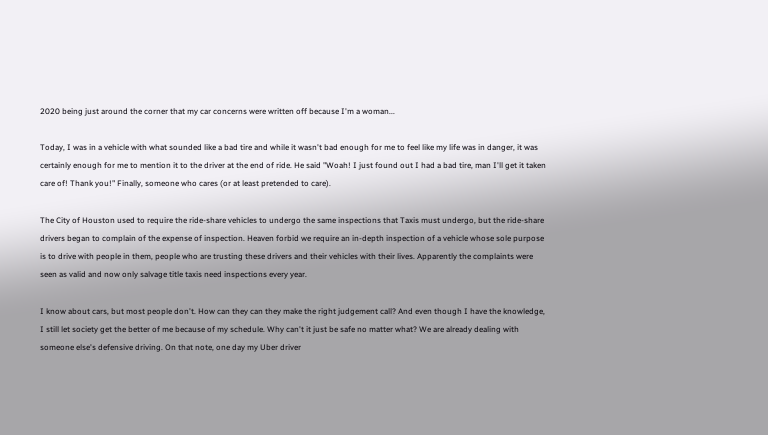2020 being just around the corner that my car concerns were written off because I'm a woman...

Today, I was in a vehicle with what sounded like a bad tire and while it wasn't bad enough for me to feel like my life was in danger, it was certainly enough for me to mention it to the driver at the end of ride. He said "Woah! I just found out I had a bad tire, man I'll get it taken care of! Thank you!" Finally, someone who cares (or at least pretended to care).

The City of Houston used to require the ride-share vehicles to undergo the same inspections that Taxis must undergo, but the ride-share drivers began to complain of the expense of inspection. Heaven forbid we require an in-depth inspection of a vehicle whose sole purpose is to drive with people in them, people who are trusting these drivers and their vehicles with their lives. Apparently the complaints were seen as valid and now only salvage title taxis need inspections every year.

I know about cars, but most people don't. How can they can they make the right judgement call? And even though I have the knowledge, I still let society get the better of me because of my schedule. Why can't it just be safe no matter what? We are already dealing with someone else's defensive driving. On that note, one day my Uber driver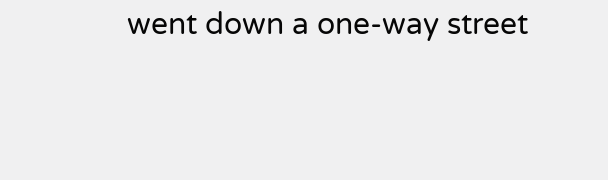went down a one-way street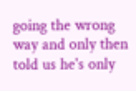going the wrong way and only then told us he's only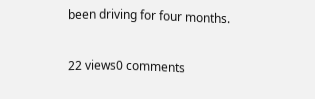been driving for four months.

22 views0 comments